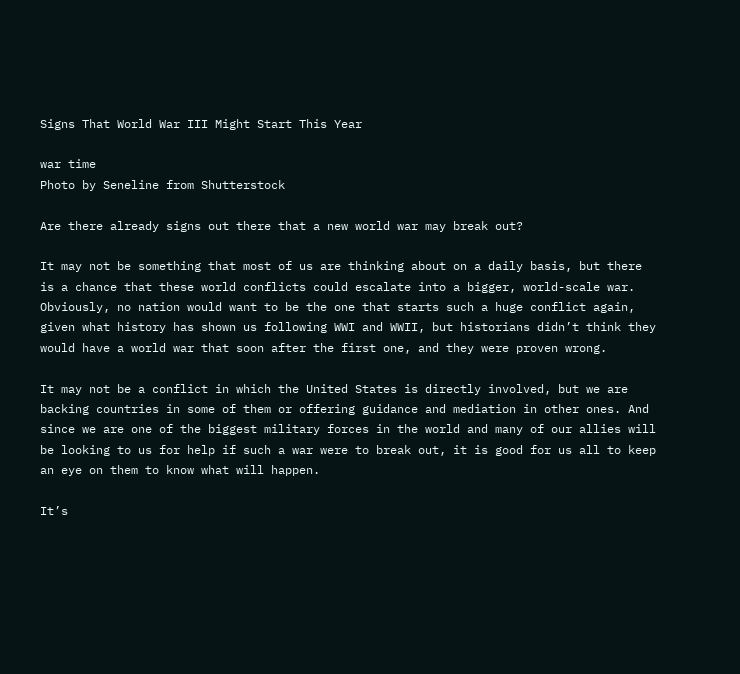Signs That World War III Might Start This Year

war time
Photo by Seneline from Shutterstock

Are there already signs out there that a new world war may break out?

It may not be something that most of us are thinking about on a daily basis, but there is a chance that these world conflicts could escalate into a bigger, world-scale war. Obviously, no nation would want to be the one that starts such a huge conflict again, given what history has shown us following WWI and WWII, but historians didn’t think they would have a world war that soon after the first one, and they were proven wrong.

It may not be a conflict in which the United States is directly involved, but we are backing countries in some of them or offering guidance and mediation in other ones. And since we are one of the biggest military forces in the world and many of our allies will be looking to us for help if such a war were to break out, it is good for us all to keep an eye on them to know what will happen.

It’s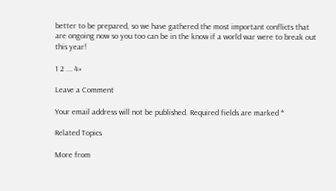better to be prepared, so we have gathered the most important conflicts that are ongoing now so you too can be in the know if a world war were to break out this year!

1 2 ... 4»

Leave a Comment

Your email address will not be published. Required fields are marked *

Related Topics

More from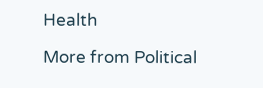Health

More from Political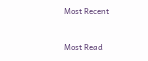Most Recent


Most Read